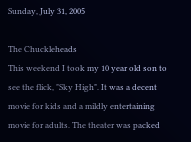Sunday, July 31, 2005

The Chuckleheads
This weekend I took my 10 year old son to see the flick, "Sky High". It was a decent movie for kids and a mildly entertaining movie for adults. The theater was packed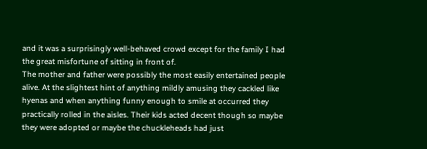and it was a surprisingly well-behaved crowd except for the family I had the great misfortune of sitting in front of.
The mother and father were possibly the most easily entertained people alive. At the slightest hint of anything mildly amusing they cackled like hyenas and when anything funny enough to smile at occurred they practically rolled in the aisles. Their kids acted decent though so maybe they were adopted or maybe the chuckleheads had just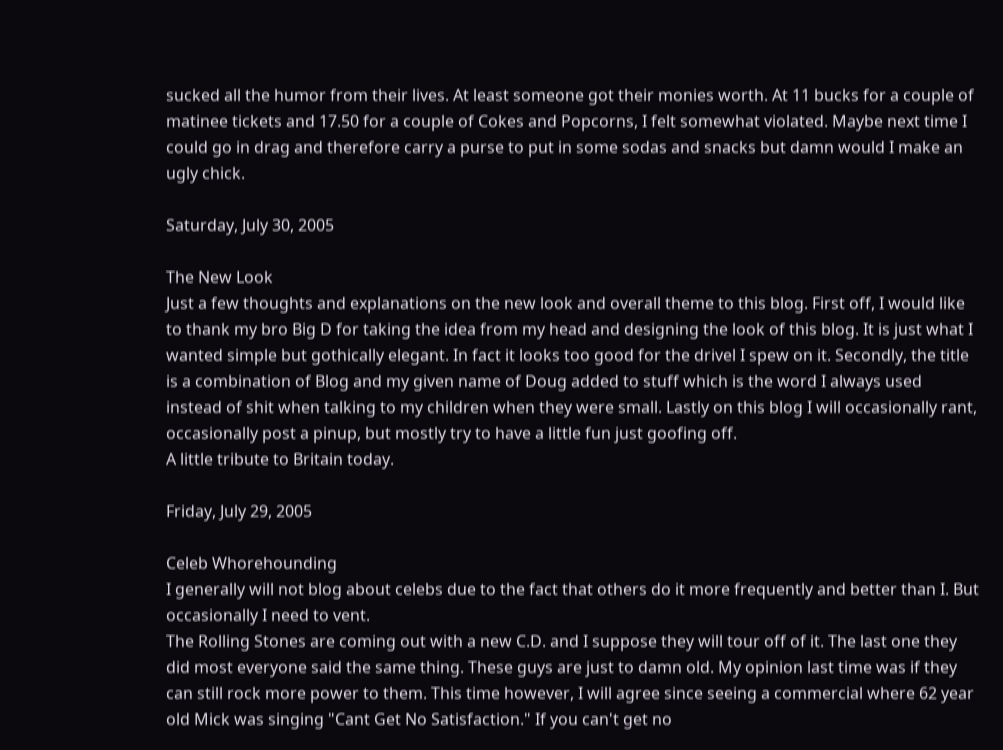sucked all the humor from their lives. At least someone got their monies worth. At 11 bucks for a couple of matinee tickets and 17.50 for a couple of Cokes and Popcorns, I felt somewhat violated. Maybe next time I could go in drag and therefore carry a purse to put in some sodas and snacks but damn would I make an ugly chick.

Saturday, July 30, 2005

The New Look
Just a few thoughts and explanations on the new look and overall theme to this blog. First off, I would like to thank my bro Big D for taking the idea from my head and designing the look of this blog. It is just what I wanted simple but gothically elegant. In fact it looks too good for the drivel I spew on it. Secondly, the title is a combination of Blog and my given name of Doug added to stuff which is the word I always used instead of shit when talking to my children when they were small. Lastly on this blog I will occasionally rant, occasionally post a pinup, but mostly try to have a little fun just goofing off.
A little tribute to Britain today.

Friday, July 29, 2005

Celeb Whorehounding
I generally will not blog about celebs due to the fact that others do it more frequently and better than I. But occasionally I need to vent.
The Rolling Stones are coming out with a new C.D. and I suppose they will tour off of it. The last one they did most everyone said the same thing. These guys are just to damn old. My opinion last time was if they can still rock more power to them. This time however, I will agree since seeing a commercial where 62 year old Mick was singing "Cant Get No Satisfaction." If you can't get no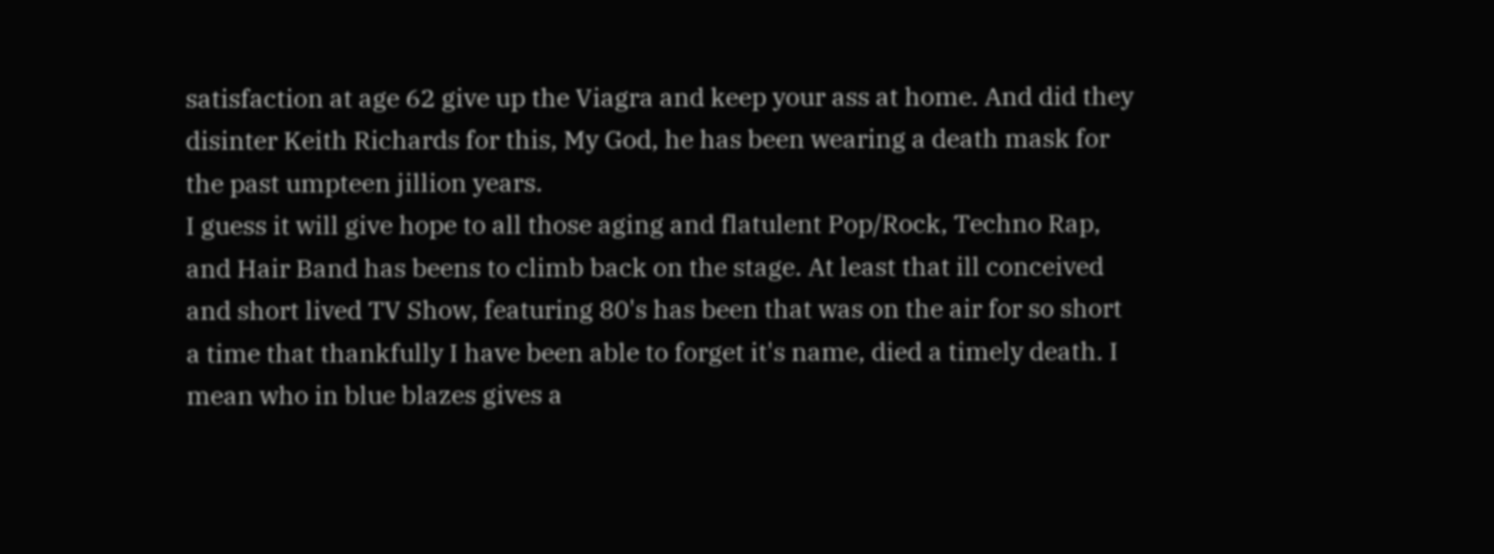satisfaction at age 62 give up the Viagra and keep your ass at home. And did they disinter Keith Richards for this, My God, he has been wearing a death mask for the past umpteen jillion years.
I guess it will give hope to all those aging and flatulent Pop/Rock, Techno Rap, and Hair Band has beens to climb back on the stage. At least that ill conceived and short lived TV Show, featuring 80's has been that was on the air for so short a time that thankfully I have been able to forget it's name, died a timely death. I mean who in blue blazes gives a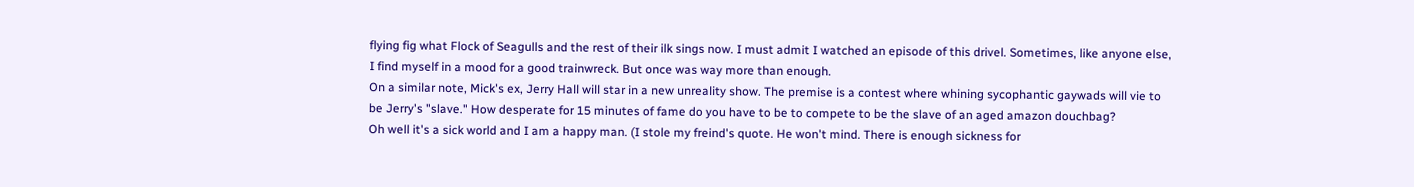flying fig what Flock of Seagulls and the rest of their ilk sings now. I must admit I watched an episode of this drivel. Sometimes, like anyone else, I find myself in a mood for a good trainwreck. But once was way more than enough.
On a similar note, Mick's ex, Jerry Hall will star in a new unreality show. The premise is a contest where whining sycophantic gaywads will vie to be Jerry's "slave." How desperate for 15 minutes of fame do you have to be to compete to be the slave of an aged amazon douchbag?
Oh well it's a sick world and I am a happy man. (I stole my freind's quote. He won't mind. There is enough sickness for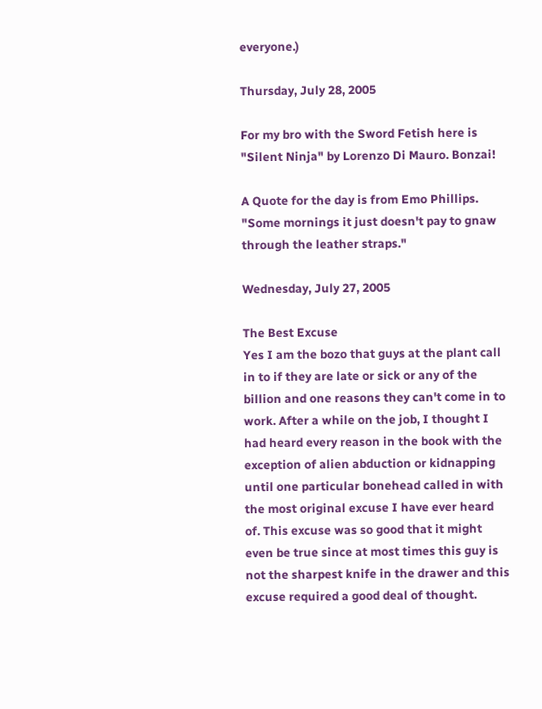everyone.)

Thursday, July 28, 2005

For my bro with the Sword Fetish here is "Silent Ninja" by Lorenzo Di Mauro. Bonzai!

A Quote for the day is from Emo Phillips. "Some mornings it just doesn't pay to gnaw through the leather straps."

Wednesday, July 27, 2005

The Best Excuse
Yes I am the bozo that guys at the plant call in to if they are late or sick or any of the billion and one reasons they can't come in to work. After a while on the job, I thought I had heard every reason in the book with the exception of alien abduction or kidnapping until one particular bonehead called in with the most original excuse I have ever heard of. This excuse was so good that it might even be true since at most times this guy is not the sharpest knife in the drawer and this excuse required a good deal of thought.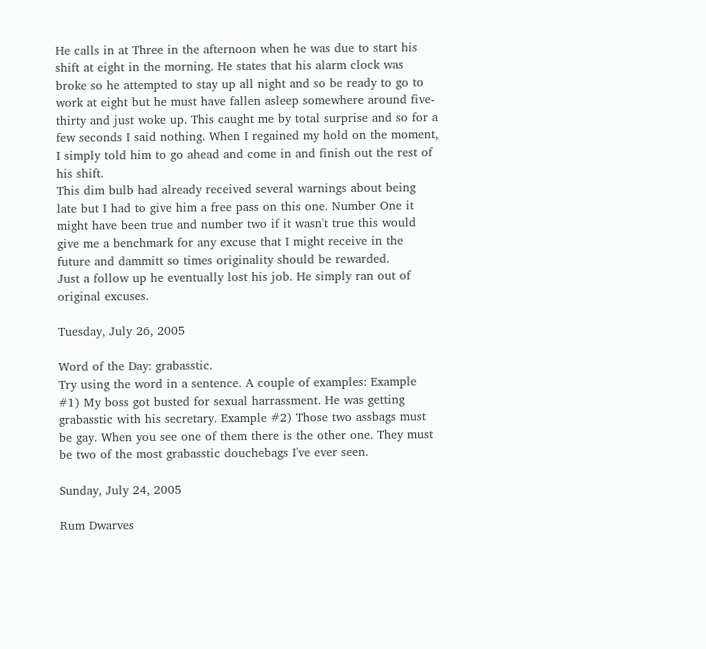He calls in at Three in the afternoon when he was due to start his shift at eight in the morning. He states that his alarm clock was broke so he attempted to stay up all night and so be ready to go to work at eight but he must have fallen asleep somewhere around five-thirty and just woke up. This caught me by total surprise and so for a few seconds I said nothing. When I regained my hold on the moment, I simply told him to go ahead and come in and finish out the rest of his shift.
This dim bulb had already received several warnings about being late but I had to give him a free pass on this one. Number One it might have been true and number two if it wasn't true this would give me a benchmark for any excuse that I might receive in the future and dammitt so times originality should be rewarded.
Just a follow up he eventually lost his job. He simply ran out of original excuses.

Tuesday, July 26, 2005

Word of the Day: grabasstic.
Try using the word in a sentence. A couple of examples: Example #1) My boss got busted for sexual harrassment. He was getting grabasstic with his secretary. Example #2) Those two assbags must be gay. When you see one of them there is the other one. They must be two of the most grabasstic douchebags I've ever seen.

Sunday, July 24, 2005

Rum Dwarves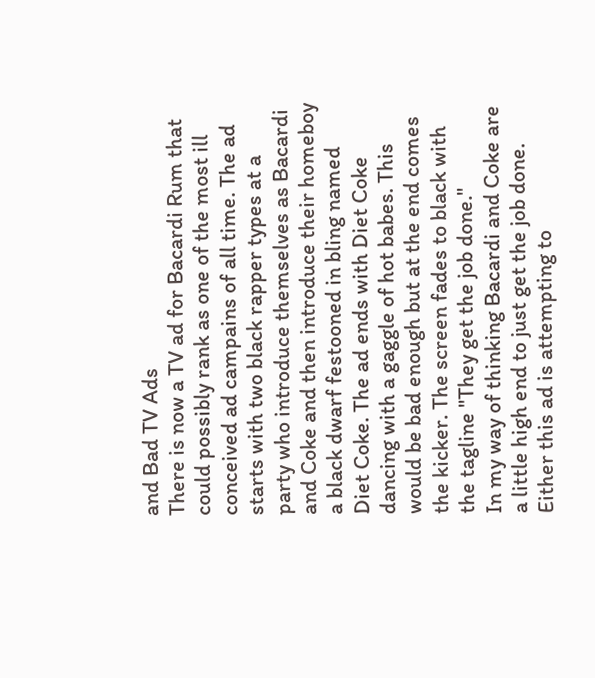and Bad TV Ads
There is now a TV ad for Bacardi Rum that could possibly rank as one of the most ill conceived ad campains of all time. The ad starts with two black rapper types at a party who introduce themselves as Bacardi and Coke and then introduce their homeboy a black dwarf festooned in bling named Diet Coke. The ad ends with Diet Coke dancing with a gaggle of hot babes. This would be bad enough but at the end comes the kicker. The screen fades to black with the tagline "They get the job done."
In my way of thinking Bacardi and Coke are a little high end to just get the job done. Either this ad is attempting to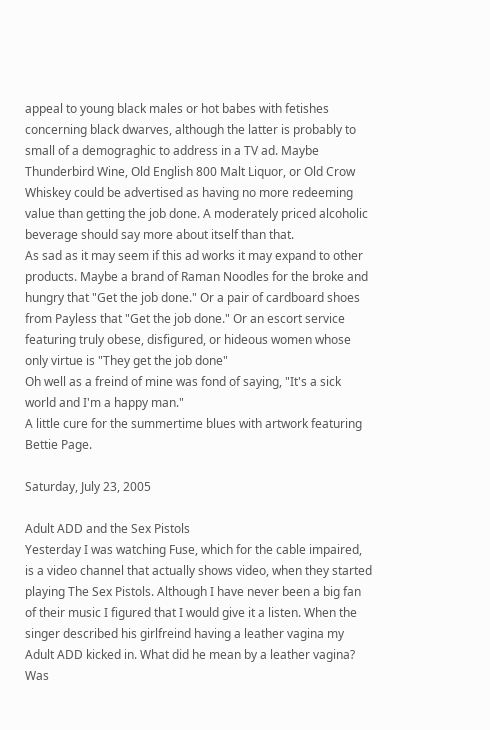appeal to young black males or hot babes with fetishes concerning black dwarves, although the latter is probably to small of a demograghic to address in a TV ad. Maybe Thunderbird Wine, Old English 800 Malt Liquor, or Old Crow Whiskey could be advertised as having no more redeeming value than getting the job done. A moderately priced alcoholic beverage should say more about itself than that.
As sad as it may seem if this ad works it may expand to other products. Maybe a brand of Raman Noodles for the broke and hungry that "Get the job done." Or a pair of cardboard shoes from Payless that "Get the job done." Or an escort service featuring truly obese, disfigured, or hideous women whose only virtue is "They get the job done"
Oh well as a freind of mine was fond of saying, "It's a sick world and I'm a happy man."
A little cure for the summertime blues with artwork featuring Bettie Page.

Saturday, July 23, 2005

Adult ADD and the Sex Pistols
Yesterday I was watching Fuse, which for the cable impaired, is a video channel that actually shows video, when they started playing The Sex Pistols. Although I have never been a big fan of their music I figured that I would give it a listen. When the singer described his girlfreind having a leather vagina my Adult ADD kicked in. What did he mean by a leather vagina? Was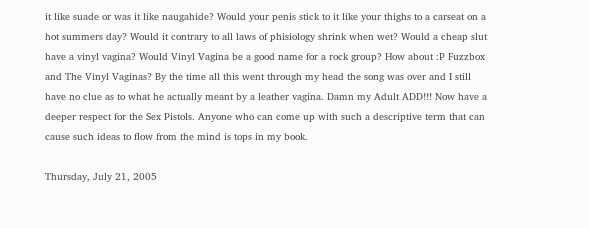it like suade or was it like naugahide? Would your penis stick to it like your thighs to a carseat on a hot summers day? Would it contrary to all laws of phisiology shrink when wet? Would a cheap slut have a vinyl vagina? Would Vinyl Vagina be a good name for a rock group? How about :P Fuzzbox and The Vinyl Vaginas? By the time all this went through my head the song was over and I still have no clue as to what he actually meant by a leather vagina. Damn my Adult ADD!!! Now have a deeper respect for the Sex Pistols. Anyone who can come up with such a descriptive term that can cause such ideas to flow from the mind is tops in my book.

Thursday, July 21, 2005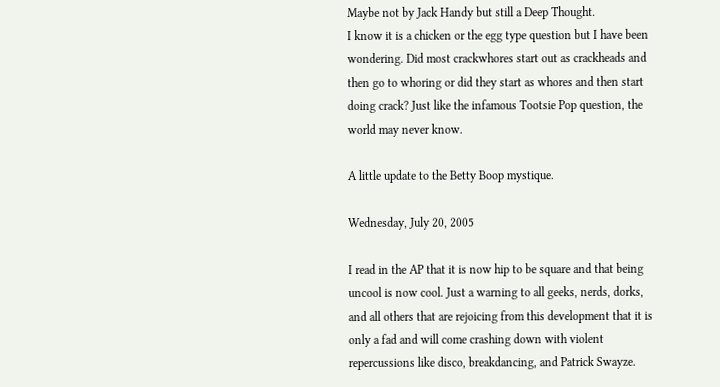Maybe not by Jack Handy but still a Deep Thought.
I know it is a chicken or the egg type question but I have been wondering. Did most crackwhores start out as crackheads and then go to whoring or did they start as whores and then start doing crack? Just like the infamous Tootsie Pop question, the world may never know.

A little update to the Betty Boop mystique.

Wednesday, July 20, 2005

I read in the AP that it is now hip to be square and that being uncool is now cool. Just a warning to all geeks, nerds, dorks, and all others that are rejoicing from this development that it is only a fad and will come crashing down with violent repercussions like disco, breakdancing, and Patrick Swayze.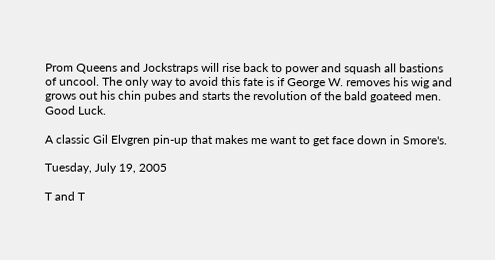Prom Queens and Jockstraps will rise back to power and squash all bastions of uncool. The only way to avoid this fate is if George W. removes his wig and grows out his chin pubes and starts the revolution of the bald goateed men. Good Luck.

A classic Gil Elvgren pin-up that makes me want to get face down in Smore's.

Tuesday, July 19, 2005

T and T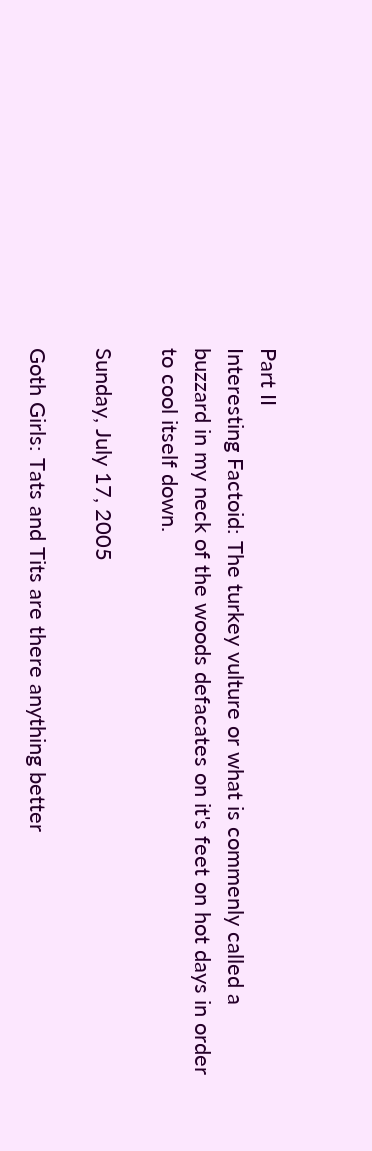Part II
Interesting Factoid: The turkey vulture or what is commenly called a buzzard in my neck of the woods defacates on it's feet on hot days in order to cool itself down.

Sunday, July 17, 2005

Goth Girls: Tats and Tits are there anything better